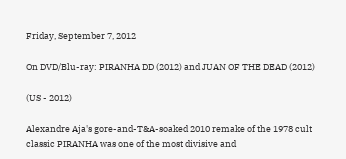Friday, September 7, 2012

On DVD/Blu-ray: PIRANHA DD (2012) and JUAN OF THE DEAD (2012)

(US - 2012)

Alexandre Aja's gore-and-T&A-soaked 2010 remake of the 1978 cult classic PIRANHA was one of the most divisive and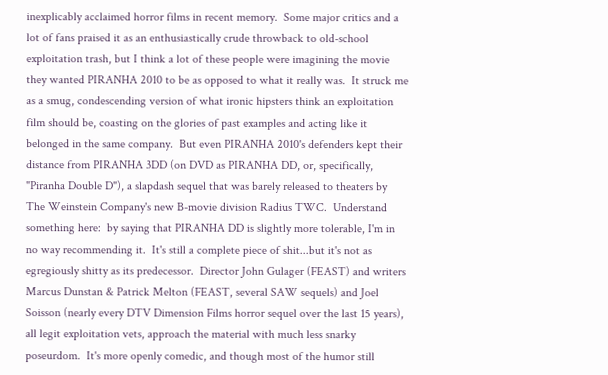inexplicably acclaimed horror films in recent memory.  Some major critics and a lot of fans praised it as an enthusiastically crude throwback to old-school exploitation trash, but I think a lot of these people were imagining the movie they wanted PIRANHA 2010 to be as opposed to what it really was.  It struck me as a smug, condescending version of what ironic hipsters think an exploitation film should be, coasting on the glories of past examples and acting like it belonged in the same company.  But even PIRANHA 2010's defenders kept their distance from PIRANHA 3DD (on DVD as PIRANHA DD, or, specifically, "Piranha Double D"), a slapdash sequel that was barely released to theaters by The Weinstein Company's new B-movie division Radius TWC.  Understand something here:  by saying that PIRANHA DD is slightly more tolerable, I'm in no way recommending it.  It's still a complete piece of shit...but it's not as egregiously shitty as its predecessor.  Director John Gulager (FEAST) and writers Marcus Dunstan & Patrick Melton (FEAST, several SAW sequels) and Joel Soisson (nearly every DTV Dimension Films horror sequel over the last 15 years), all legit exploitation vets, approach the material with much less snarky poseurdom.  It's more openly comedic, and though most of the humor still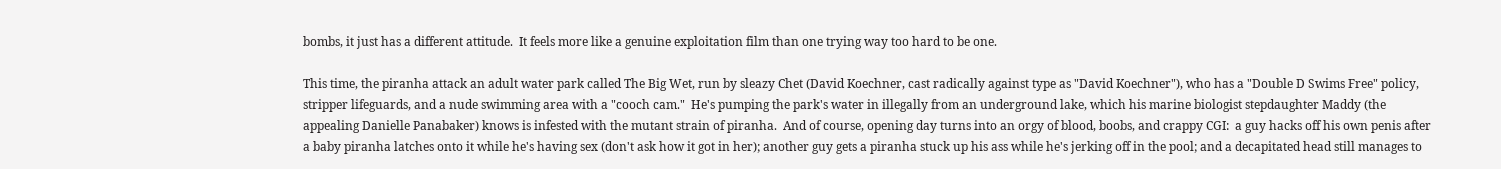bombs, it just has a different attitude.  It feels more like a genuine exploitation film than one trying way too hard to be one.

This time, the piranha attack an adult water park called The Big Wet, run by sleazy Chet (David Koechner, cast radically against type as "David Koechner"), who has a "Double D Swims Free" policy, stripper lifeguards, and a nude swimming area with a "cooch cam."  He's pumping the park's water in illegally from an underground lake, which his marine biologist stepdaughter Maddy (the appealing Danielle Panabaker) knows is infested with the mutant strain of piranha.  And of course, opening day turns into an orgy of blood, boobs, and crappy CGI:  a guy hacks off his own penis after a baby piranha latches onto it while he's having sex (don't ask how it got in her); another guy gets a piranha stuck up his ass while he's jerking off in the pool; and a decapitated head still manages to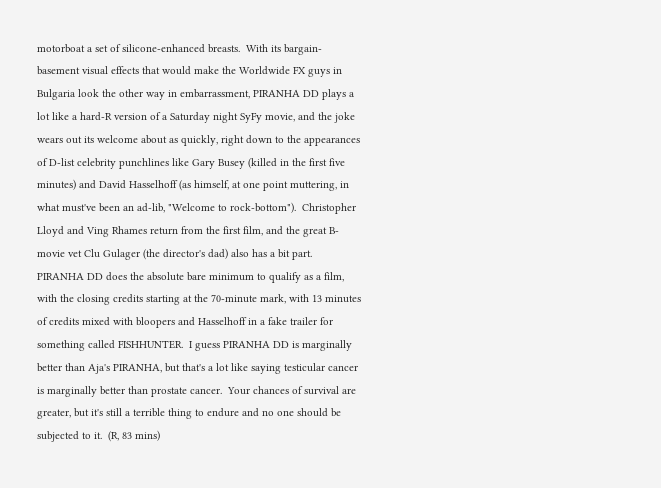motorboat a set of silicone-enhanced breasts.  With its bargain-basement visual effects that would make the Worldwide FX guys in Bulgaria look the other way in embarrassment, PIRANHA DD plays a lot like a hard-R version of a Saturday night SyFy movie, and the joke wears out its welcome about as quickly, right down to the appearances of D-list celebrity punchlines like Gary Busey (killed in the first five minutes) and David Hasselhoff (as himself, at one point muttering, in what must've been an ad-lib, "Welcome to rock-bottom").  Christopher Lloyd and Ving Rhames return from the first film, and the great B-movie vet Clu Gulager (the director's dad) also has a bit part.  PIRANHA DD does the absolute bare minimum to qualify as a film, with the closing credits starting at the 70-minute mark, with 13 minutes of credits mixed with bloopers and Hasselhoff in a fake trailer for something called FISHHUNTER.  I guess PIRANHA DD is marginally better than Aja's PIRANHA, but that's a lot like saying testicular cancer is marginally better than prostate cancer.  Your chances of survival are greater, but it's still a terrible thing to endure and no one should be subjected to it.  (R, 83 mins)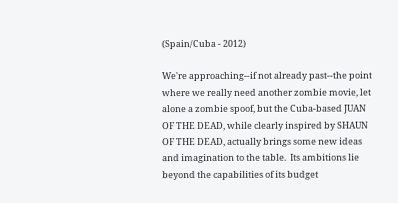(Spain/Cuba - 2012)

We're approaching--if not already past--the point where we really need another zombie movie, let alone a zombie spoof, but the Cuba-based JUAN OF THE DEAD, while clearly inspired by SHAUN OF THE DEAD, actually brings some new ideas and imagination to the table.  Its ambitions lie beyond the capabilities of its budget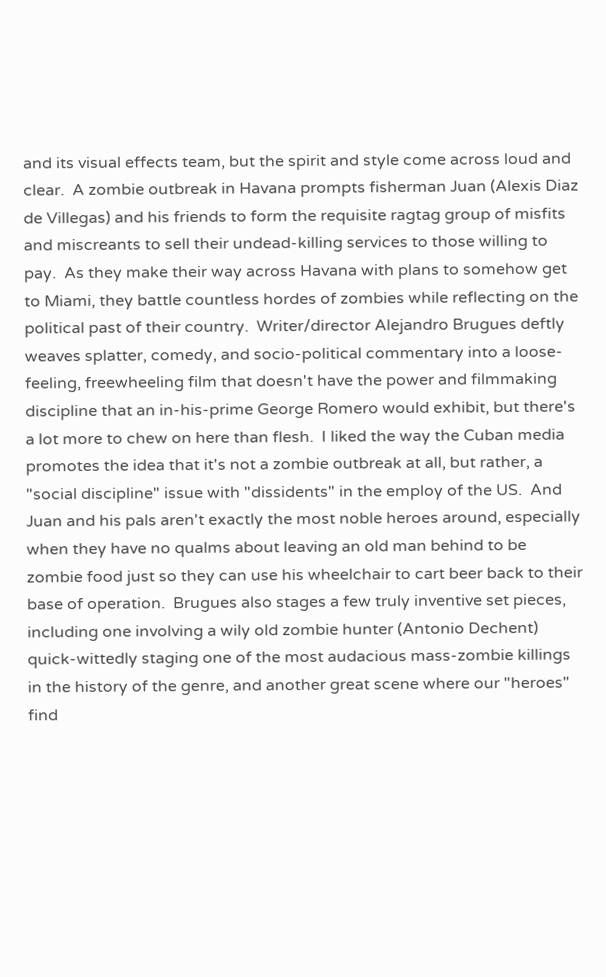and its visual effects team, but the spirit and style come across loud and clear.  A zombie outbreak in Havana prompts fisherman Juan (Alexis Diaz de Villegas) and his friends to form the requisite ragtag group of misfits and miscreants to sell their undead-killing services to those willing to pay.  As they make their way across Havana with plans to somehow get to Miami, they battle countless hordes of zombies while reflecting on the political past of their country.  Writer/director Alejandro Brugues deftly weaves splatter, comedy, and socio-political commentary into a loose-feeling, freewheeling film that doesn't have the power and filmmaking discipline that an in-his-prime George Romero would exhibit, but there's a lot more to chew on here than flesh.  I liked the way the Cuban media promotes the idea that it's not a zombie outbreak at all, but rather, a "social discipline" issue with "dissidents" in the employ of the US.  And Juan and his pals aren't exactly the most noble heroes around, especially when they have no qualms about leaving an old man behind to be zombie food just so they can use his wheelchair to cart beer back to their base of operation.  Brugues also stages a few truly inventive set pieces, including one involving a wily old zombie hunter (Antonio Dechent) quick-wittedly staging one of the most audacious mass-zombie killings in the history of the genre, and another great scene where our "heroes" find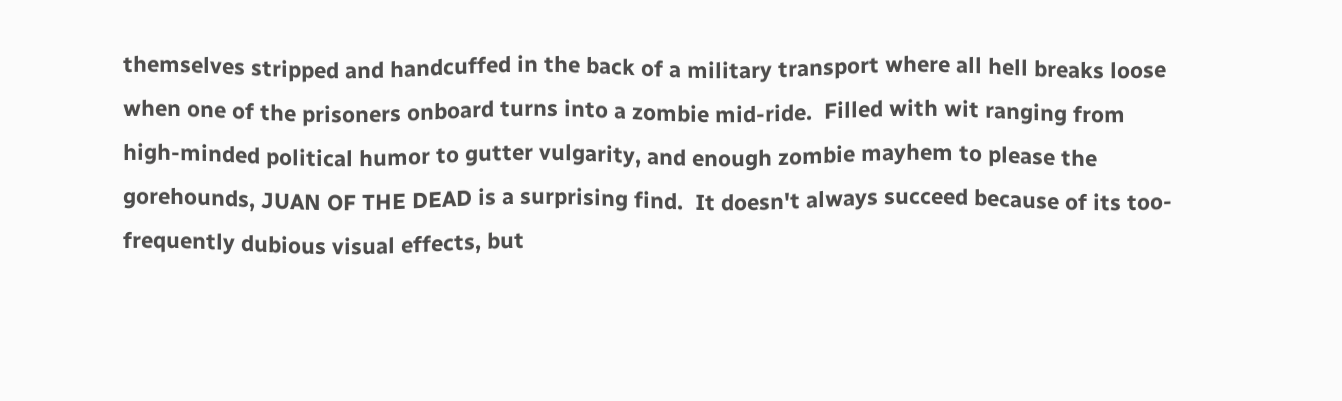themselves stripped and handcuffed in the back of a military transport where all hell breaks loose when one of the prisoners onboard turns into a zombie mid-ride.  Filled with wit ranging from high-minded political humor to gutter vulgarity, and enough zombie mayhem to please the gorehounds, JUAN OF THE DEAD is a surprising find.  It doesn't always succeed because of its too-frequently dubious visual effects, but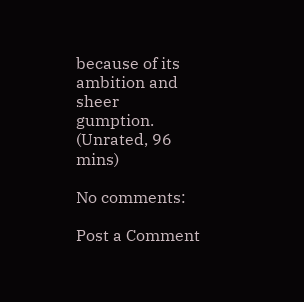because of its ambition and sheer gumption. (Unrated, 96 mins)

No comments:

Post a Comment